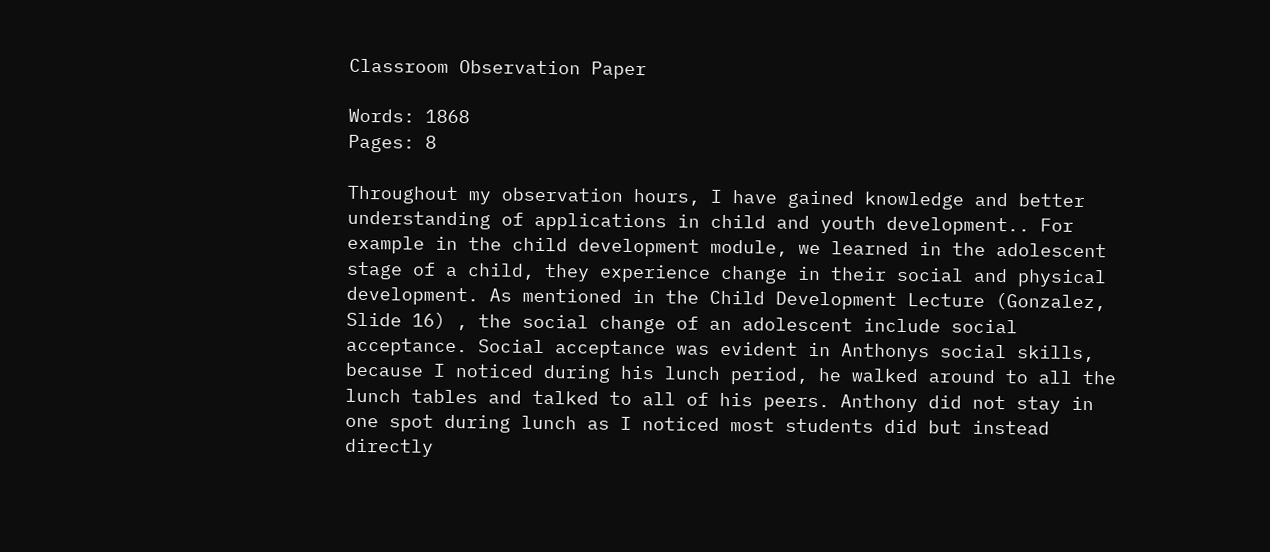Classroom Observation Paper

Words: 1868
Pages: 8

Throughout my observation hours, I have gained knowledge and better understanding of applications in child and youth development.. For example in the child development module, we learned in the adolescent stage of a child, they experience change in their social and physical development. As mentioned in the Child Development Lecture (Gonzalez, Slide 16) , the social change of an adolescent include social acceptance. Social acceptance was evident in Anthonys social skills, because I noticed during his lunch period, he walked around to all the lunch tables and talked to all of his peers. Anthony did not stay in one spot during lunch as I noticed most students did but instead directly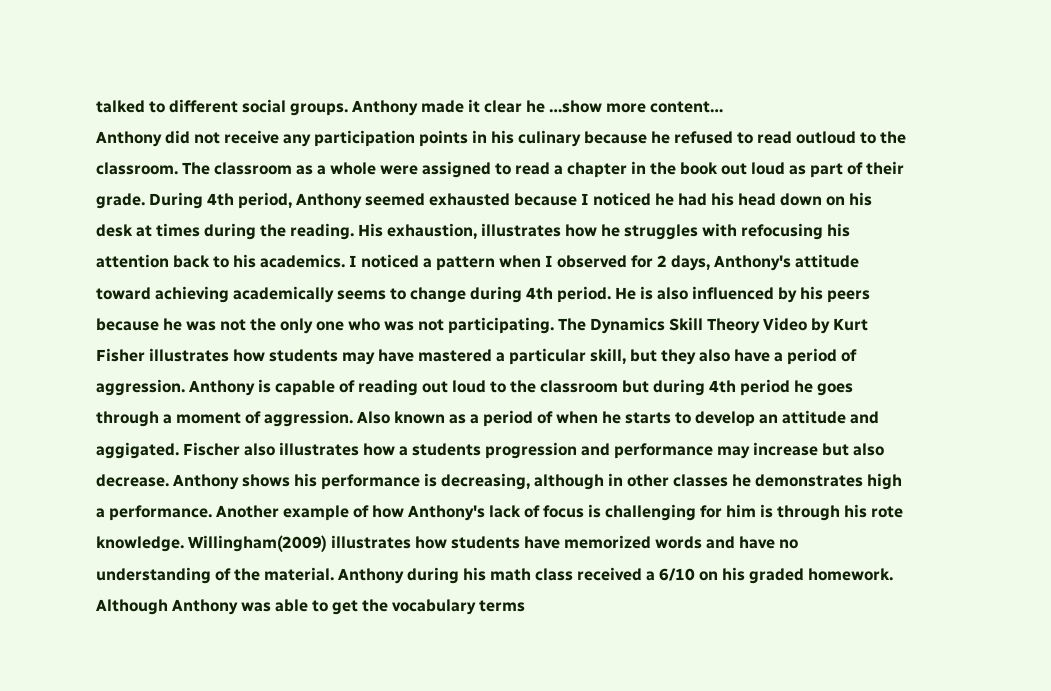talked to different social groups. Anthony made it clear he …show more content…
Anthony did not receive any participation points in his culinary because he refused to read outloud to the classroom. The classroom as a whole were assigned to read a chapter in the book out loud as part of their grade. During 4th period, Anthony seemed exhausted because I noticed he had his head down on his desk at times during the reading. His exhaustion, illustrates how he struggles with refocusing his attention back to his academics. I noticed a pattern when I observed for 2 days, Anthony's attitude toward achieving academically seems to change during 4th period. He is also influenced by his peers because he was not the only one who was not participating. The Dynamics Skill Theory Video by Kurt Fisher illustrates how students may have mastered a particular skill, but they also have a period of aggression. Anthony is capable of reading out loud to the classroom but during 4th period he goes through a moment of aggression. Also known as a period of when he starts to develop an attitude and aggigated. Fischer also illustrates how a students progression and performance may increase but also decrease. Anthony shows his performance is decreasing, although in other classes he demonstrates high a performance. Another example of how Anthony's lack of focus is challenging for him is through his rote knowledge. Willingham(2009) illustrates how students have memorized words and have no understanding of the material. Anthony during his math class received a 6/10 on his graded homework. Although Anthony was able to get the vocabulary terms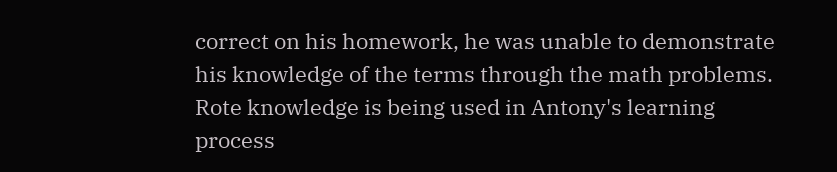correct on his homework, he was unable to demonstrate his knowledge of the terms through the math problems. Rote knowledge is being used in Antony's learning process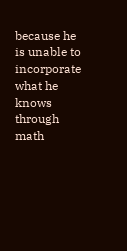because he is unable to incorporate what he knows through math